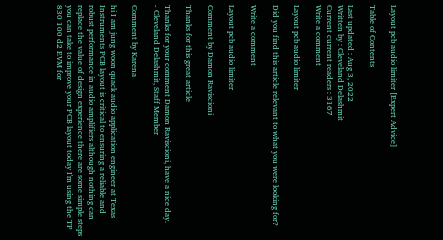Layout pcb audio limiter [Expert Advice]

Table of Contents

Last updated : Aug 3, 2022
Written by : Cleveland Delashmit
Current current readers : 3167
Write a comment

Layout pcb audio limiter

Did you find this article relevant to what you were looking for?

Write a comment

Layout pcb audio limiter

Comment by Damon Raviscioni

Thanks for this great article

Thanks for your comment Damon Raviscioni, have a nice day.
- Cleveland Delashmit, Staff Member

Comment by Karena

hi I am jung woon quack audio application engineer at Texas Instruments PCB layout is critical to ensuring a reliable and robust performance in audio amplifiers although nothing can replace the value of design experience there are some simple steps you can take to improve your PCB layout today I'm using the TP 830 100 d2 EVM for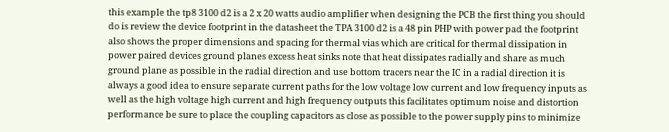this example the tp8 3100 d2 is a 2 x 20 watts audio amplifier when designing the PCB the first thing you should do is review the device footprint in the datasheet the TPA 3100 d2 is a 48 pin PHP with power pad the footprint also shows the proper dimensions and spacing for thermal vias which are critical for thermal dissipation in power paired devices ground planes excess heat sinks note that heat dissipates radially and share as much ground plane as possible in the radial direction and use bottom tracers near the IC in a radial direction it is always a good idea to ensure separate current paths for the low voltage low current and low frequency inputs as well as the high voltage high current and high frequency outputs this facilitates optimum noise and distortion performance be sure to place the coupling capacitors as close as possible to the power supply pins to minimize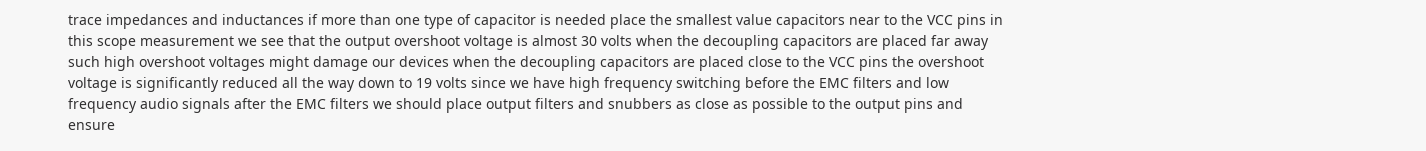trace impedances and inductances if more than one type of capacitor is needed place the smallest value capacitors near to the VCC pins in this scope measurement we see that the output overshoot voltage is almost 30 volts when the decoupling capacitors are placed far away such high overshoot voltages might damage our devices when the decoupling capacitors are placed close to the VCC pins the overshoot voltage is significantly reduced all the way down to 19 volts since we have high frequency switching before the EMC filters and low frequency audio signals after the EMC filters we should place output filters and snubbers as close as possible to the output pins and ensure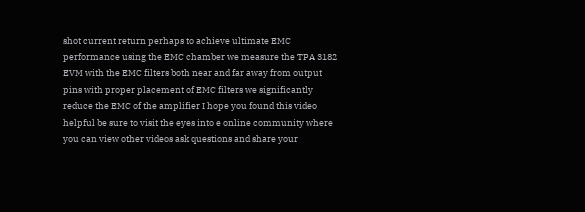shot current return perhaps to achieve ultimate EMC performance using the EMC chamber we measure the TPA 3182 EVM with the EMC filters both near and far away from output pins with proper placement of EMC filters we significantly reduce the EMC of the amplifier I hope you found this video helpful be sure to visit the eyes into e online community where you can view other videos ask questions and share your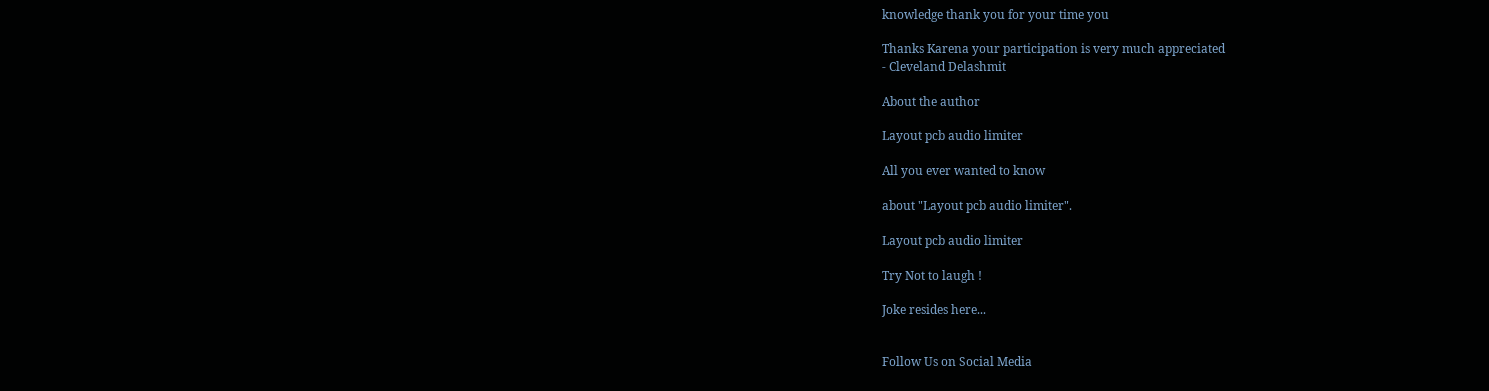knowledge thank you for your time you

Thanks Karena your participation is very much appreciated
- Cleveland Delashmit

About the author

Layout pcb audio limiter

All you ever wanted to know

about "Layout pcb audio limiter".

Layout pcb audio limiter

Try Not to laugh !

Joke resides here...


Follow Us on Social Media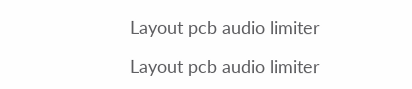Layout pcb audio limiter

Layout pcb audio limiter